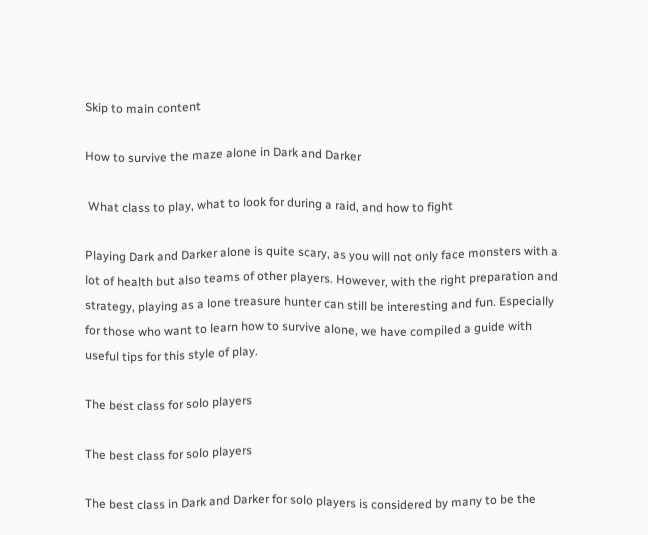Skip to main content

How to survive the maze alone in Dark and Darker

 What class to play, what to look for during a raid, and how to fight

Playing Dark and Darker alone is quite scary, as you will not only face monsters with a lot of health but also teams of other players. However, with the right preparation and strategy, playing as a lone treasure hunter can still be interesting and fun. Especially for those who want to learn how to survive alone, we have compiled a guide with useful tips for this style of play.

The best class for solo players

The best class for solo players

The best class in Dark and Darker for solo players is considered by many to be the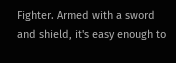Fighter. Armed with a sword and shield, it's easy enough to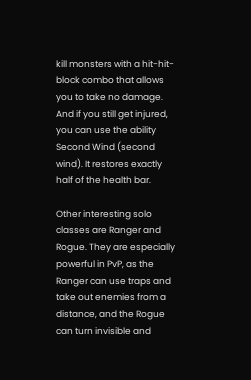kill monsters with a hit-hit-block combo that allows you to take no damage. And if you still get injured, you can use the ability Second Wind (second wind). It restores exactly half of the health bar.

Other interesting solo classes are Ranger and Rogue. They are especially powerful in PvP, as the Ranger can use traps and take out enemies from a distance, and the Rogue can turn invisible and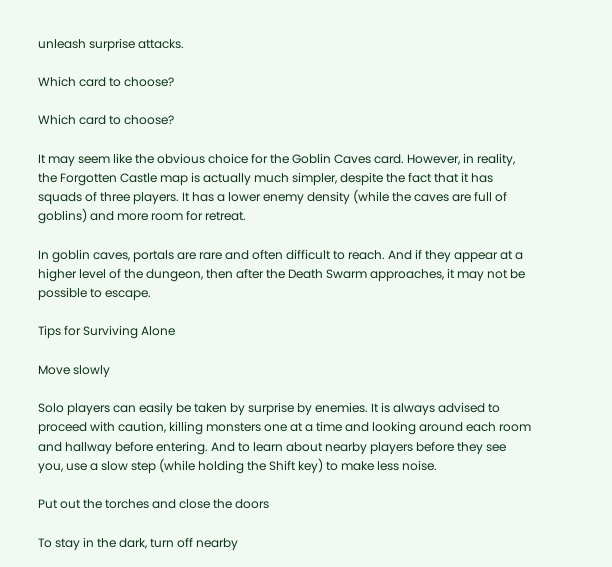unleash surprise attacks.

Which card to choose?

Which card to choose?

It may seem like the obvious choice for the Goblin Caves card. However, in reality, the Forgotten Castle map is actually much simpler, despite the fact that it has squads of three players. It has a lower enemy density (while the caves are full of goblins) and more room for retreat.

In goblin caves, portals are rare and often difficult to reach. And if they appear at a higher level of the dungeon, then after the Death Swarm approaches, it may not be possible to escape.

Tips for Surviving Alone

Move slowly

Solo players can easily be taken by surprise by enemies. It is always advised to proceed with caution, killing monsters one at a time and looking around each room and hallway before entering. And to learn about nearby players before they see you, use a slow step (while holding the Shift key) to make less noise.

Put out the torches and close the doors

To stay in the dark, turn off nearby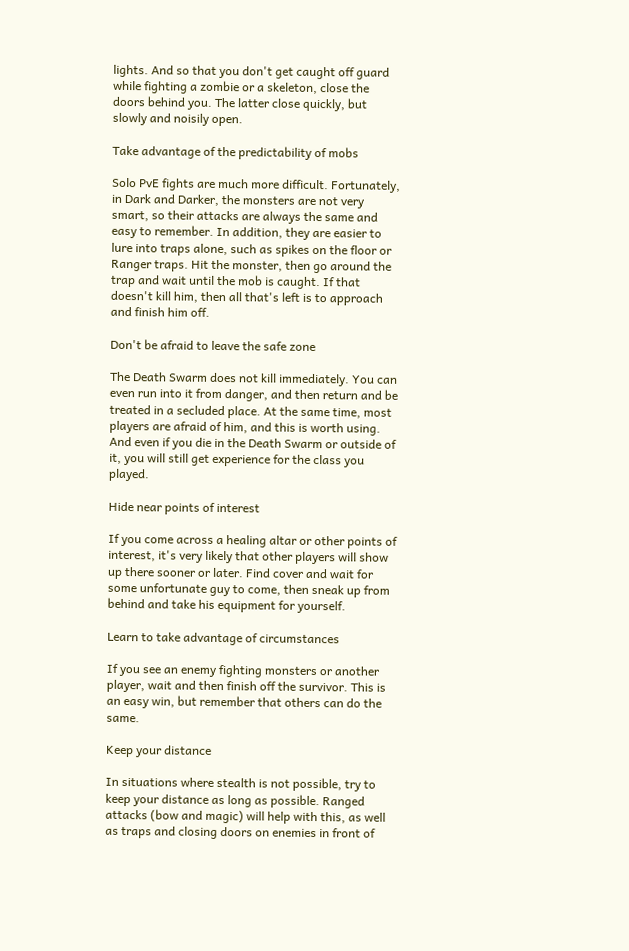lights. And so that you don't get caught off guard while fighting a zombie or a skeleton, close the doors behind you. The latter close quickly, but slowly and noisily open.

Take advantage of the predictability of mobs

Solo PvE fights are much more difficult. Fortunately, in Dark and Darker, the monsters are not very smart, so their attacks are always the same and easy to remember. In addition, they are easier to lure into traps alone, such as spikes on the floor or Ranger traps. Hit the monster, then go around the trap and wait until the mob is caught. If that doesn't kill him, then all that's left is to approach and finish him off.

Don't be afraid to leave the safe zone

The Death Swarm does not kill immediately. You can even run into it from danger, and then return and be treated in a secluded place. At the same time, most players are afraid of him, and this is worth using. And even if you die in the Death Swarm or outside of it, you will still get experience for the class you played.

Hide near points of interest

If you come across a healing altar or other points of interest, it's very likely that other players will show up there sooner or later. Find cover and wait for some unfortunate guy to come, then sneak up from behind and take his equipment for yourself.

Learn to take advantage of circumstances

If you see an enemy fighting monsters or another player, wait and then finish off the survivor. This is an easy win, but remember that others can do the same.

Keep your distance

In situations where stealth is not possible, try to keep your distance as long as possible. Ranged attacks (bow and magic) will help with this, as well as traps and closing doors on enemies in front of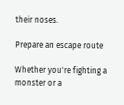their noses.

Prepare an escape route

Whether you're fighting a monster or a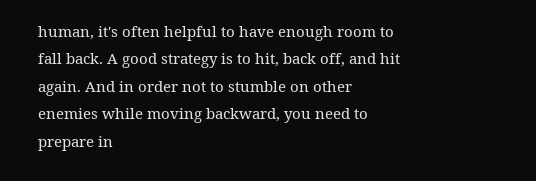human, it's often helpful to have enough room to fall back. A good strategy is to hit, back off, and hit again. And in order not to stumble on other enemies while moving backward, you need to prepare in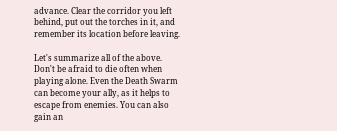advance. Clear the corridor you left behind, put out the torches in it, and remember its location before leaving.

Let's summarize all of the above. Don't be afraid to die often when playing alone. Even the Death Swarm can become your ally, as it helps to escape from enemies. You can also gain an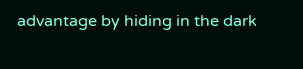advantage by hiding in the dark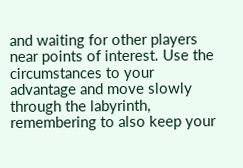and waiting for other players near points of interest. Use the circumstances to your advantage and move slowly through the labyrinth, remembering to also keep your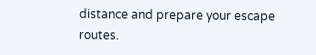distance and prepare your escape routes.